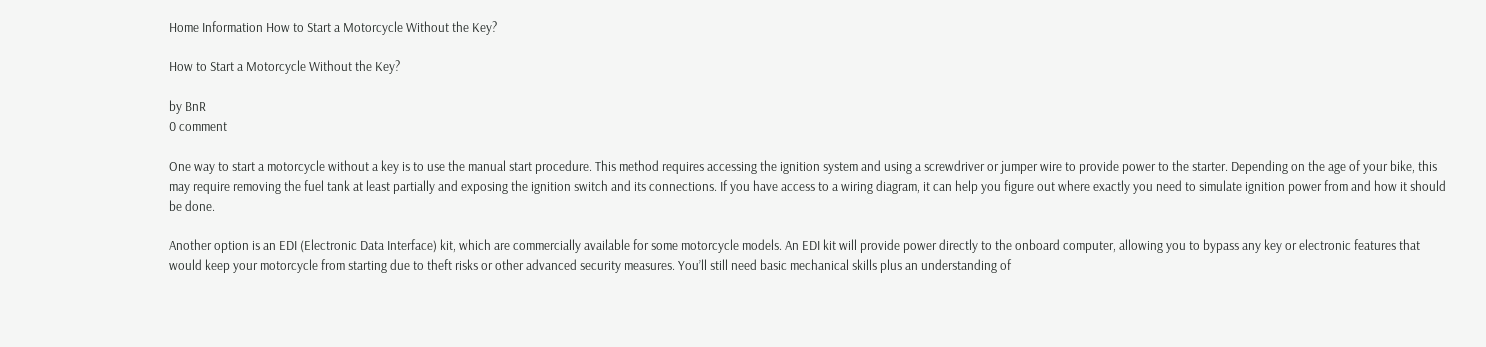Home Information How to Start a Motorcycle Without the Key?

How to Start a Motorcycle Without the Key?

by BnR
0 comment

One way to start a motorcycle without a key is to use the manual start procedure. This method requires accessing the ignition system and using a screwdriver or jumper wire to provide power to the starter. Depending on the age of your bike, this may require removing the fuel tank at least partially and exposing the ignition switch and its connections. If you have access to a wiring diagram, it can help you figure out where exactly you need to simulate ignition power from and how it should be done.

Another option is an EDI (Electronic Data Interface) kit, which are commercially available for some motorcycle models. An EDI kit will provide power directly to the onboard computer, allowing you to bypass any key or electronic features that would keep your motorcycle from starting due to theft risks or other advanced security measures. You’ll still need basic mechanical skills plus an understanding of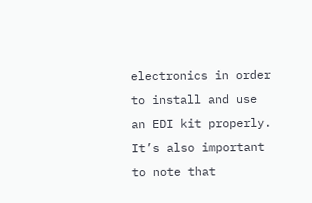electronics in order to install and use an EDI kit properly. It’s also important to note that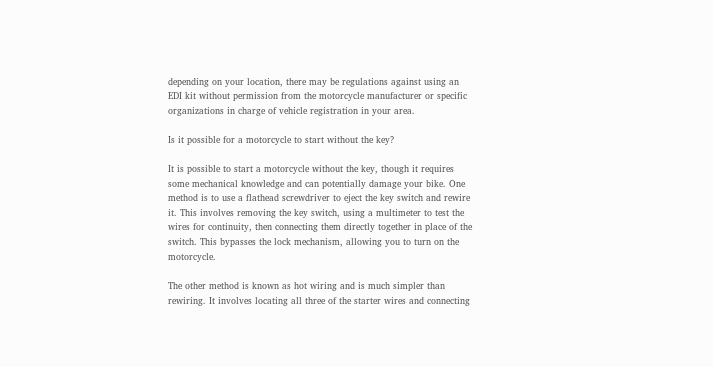depending on your location, there may be regulations against using an EDI kit without permission from the motorcycle manufacturer or specific organizations in charge of vehicle registration in your area.

Is it possible for a motorcycle to start without the key?

It is possible to start a motorcycle without the key, though it requires some mechanical knowledge and can potentially damage your bike. One method is to use a flathead screwdriver to eject the key switch and rewire it. This involves removing the key switch, using a multimeter to test the wires for continuity, then connecting them directly together in place of the switch. This bypasses the lock mechanism, allowing you to turn on the motorcycle.

The other method is known as hot wiring and is much simpler than rewiring. It involves locating all three of the starter wires and connecting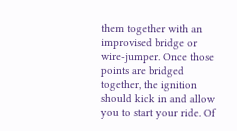them together with an improvised bridge or wire-jumper. Once those points are bridged together, the ignition should kick in and allow you to start your ride. Of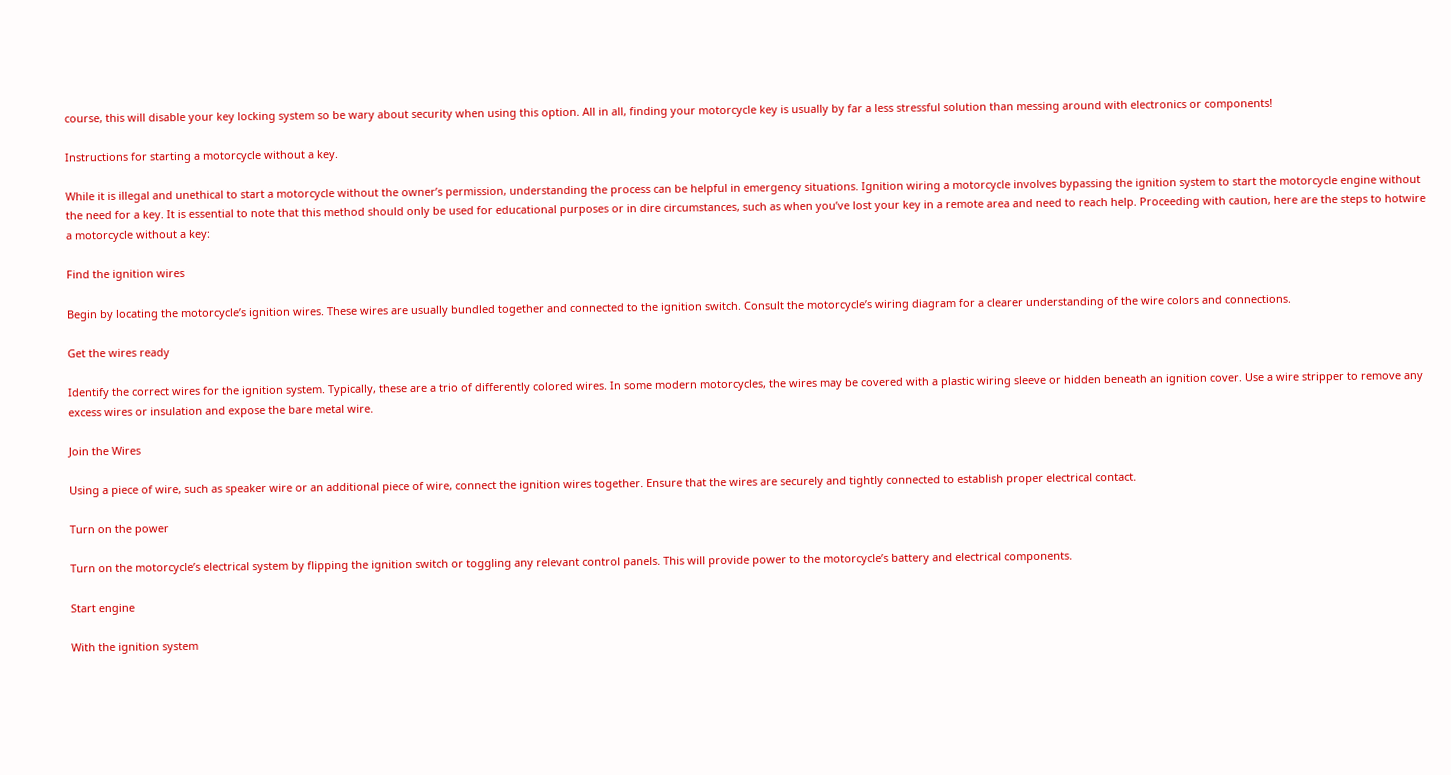course, this will disable your key locking system so be wary about security when using this option. All in all, finding your motorcycle key is usually by far a less stressful solution than messing around with electronics or components!

Instructions for starting a motorcycle without a key.

While it is illegal and unethical to start a motorcycle without the owner’s permission, understanding the process can be helpful in emergency situations. Ignition wiring a motorcycle involves bypassing the ignition system to start the motorcycle engine without the need for a key. It is essential to note that this method should only be used for educational purposes or in dire circumstances, such as when you’ve lost your key in a remote area and need to reach help. Proceeding with caution, here are the steps to hotwire a motorcycle without a key:

Find the ignition wires

Begin by locating the motorcycle’s ignition wires. These wires are usually bundled together and connected to the ignition switch. Consult the motorcycle’s wiring diagram for a clearer understanding of the wire colors and connections.

Get the wires ready

Identify the correct wires for the ignition system. Typically, these are a trio of differently colored wires. In some modern motorcycles, the wires may be covered with a plastic wiring sleeve or hidden beneath an ignition cover. Use a wire stripper to remove any excess wires or insulation and expose the bare metal wire.

Join the Wires

Using a piece of wire, such as speaker wire or an additional piece of wire, connect the ignition wires together. Ensure that the wires are securely and tightly connected to establish proper electrical contact.

Turn on the power

Turn on the motorcycle’s electrical system by flipping the ignition switch or toggling any relevant control panels. This will provide power to the motorcycle’s battery and electrical components.

Start engine

With the ignition system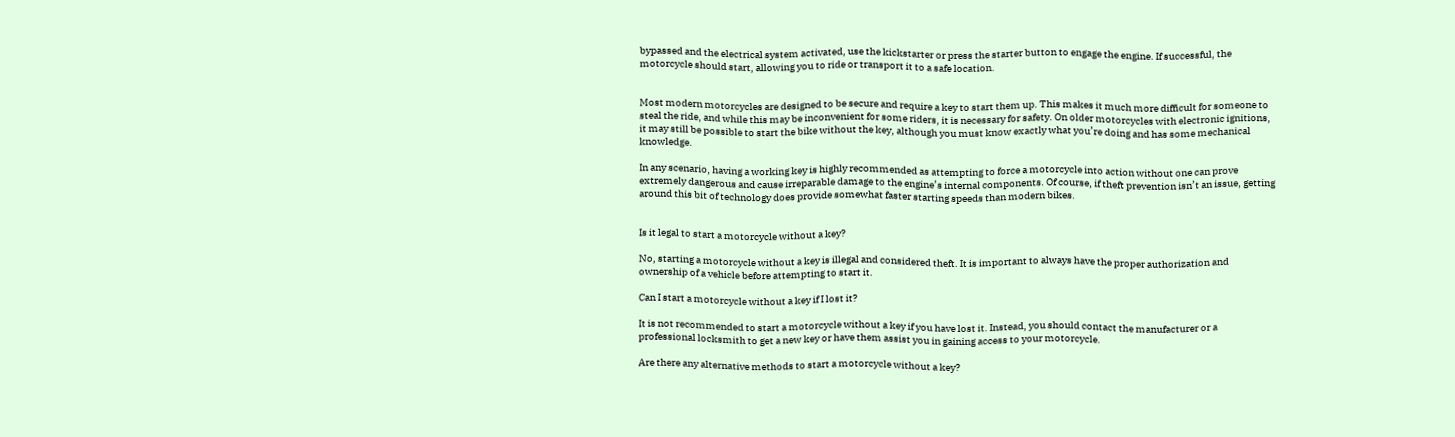bypassed and the electrical system activated, use the kickstarter or press the starter button to engage the engine. If successful, the motorcycle should start, allowing you to ride or transport it to a safe location.


Most modern motorcycles are designed to be secure and require a key to start them up. This makes it much more difficult for someone to steal the ride, and while this may be inconvenient for some riders, it is necessary for safety. On older motorcycles with electronic ignitions, it may still be possible to start the bike without the key, although you must know exactly what you’re doing and has some mechanical knowledge.

In any scenario, having a working key is highly recommended as attempting to force a motorcycle into action without one can prove extremely dangerous and cause irreparable damage to the engine’s internal components. Of course, if theft prevention isn’t an issue, getting around this bit of technology does provide somewhat faster starting speeds than modern bikes.


Is it legal to start a motorcycle without a key?

No, starting a motorcycle without a key is illegal and considered theft. It is important to always have the proper authorization and ownership of a vehicle before attempting to start it.

Can I start a motorcycle without a key if I lost it?

It is not recommended to start a motorcycle without a key if you have lost it. Instead, you should contact the manufacturer or a professional locksmith to get a new key or have them assist you in gaining access to your motorcycle.

Are there any alternative methods to start a motorcycle without a key?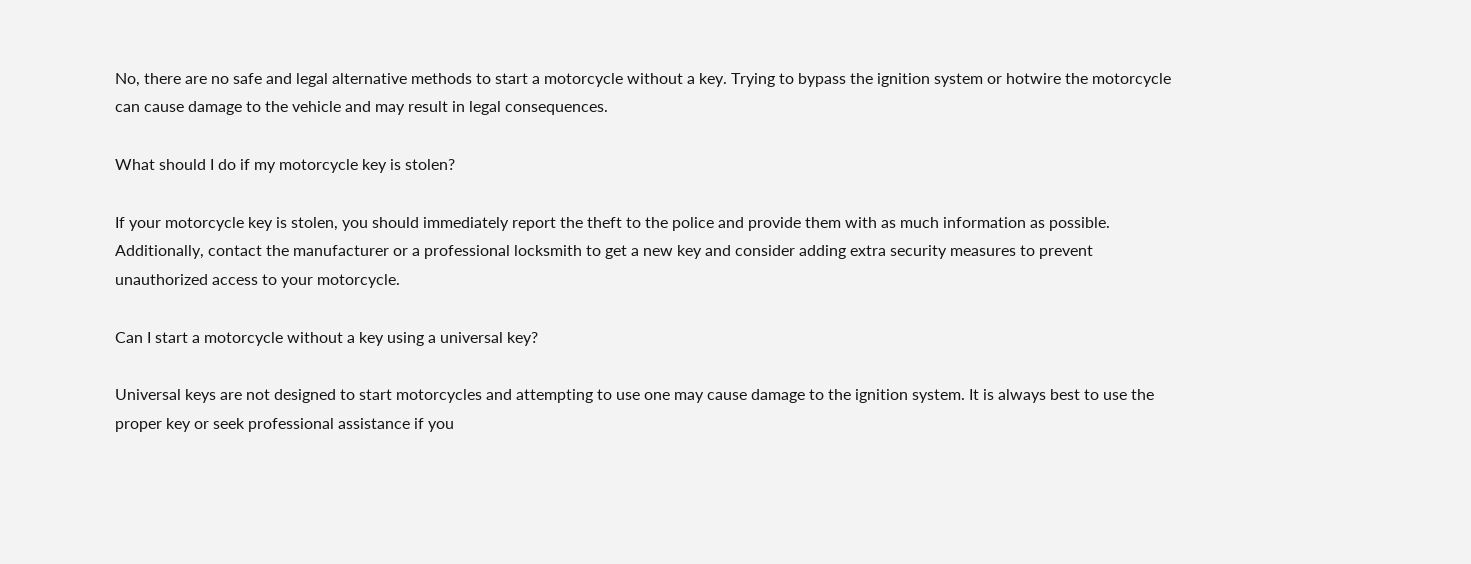No, there are no safe and legal alternative methods to start a motorcycle without a key. Trying to bypass the ignition system or hotwire the motorcycle can cause damage to the vehicle and may result in legal consequences.

What should I do if my motorcycle key is stolen?

If your motorcycle key is stolen, you should immediately report the theft to the police and provide them with as much information as possible. Additionally, contact the manufacturer or a professional locksmith to get a new key and consider adding extra security measures to prevent unauthorized access to your motorcycle.

Can I start a motorcycle without a key using a universal key?

Universal keys are not designed to start motorcycles and attempting to use one may cause damage to the ignition system. It is always best to use the proper key or seek professional assistance if you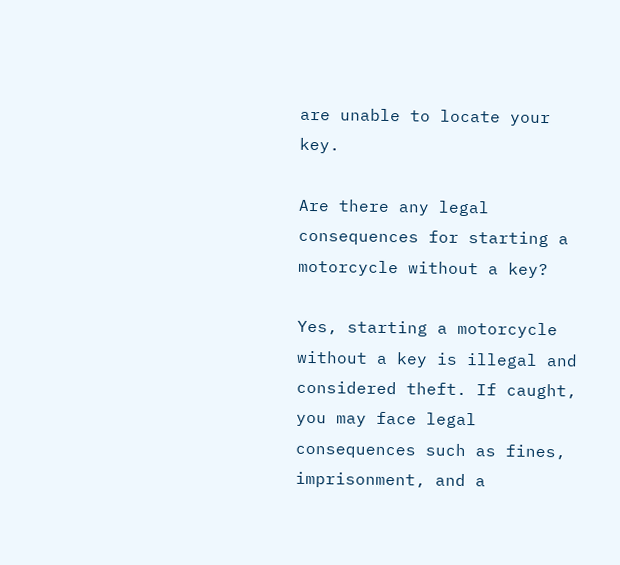are unable to locate your key.

Are there any legal consequences for starting a motorcycle without a key?

Yes, starting a motorcycle without a key is illegal and considered theft. If caught, you may face legal consequences such as fines, imprisonment, and a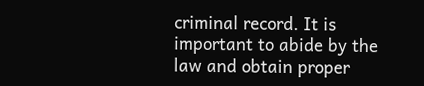criminal record. It is important to abide by the law and obtain proper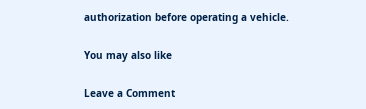authorization before operating a vehicle.

You may also like

Leave a Comment